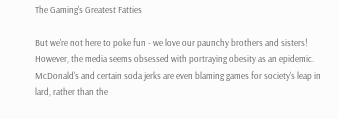The Gaming's Greatest Fatties

But we're not here to poke fun - we love our paunchy brothers and sisters!
However, the media seems obsessed with portraying obesity as an epidemic. McDonald's and certain soda jerks are even blaming games for society's leap in lard, rather than the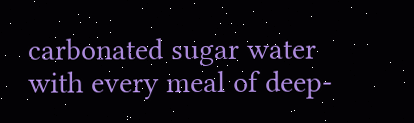carbonated sugar water with every meal of deep-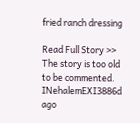fried ranch dressing

Read Full Story >>
The story is too old to be commented.
INehalemEXI3886d ago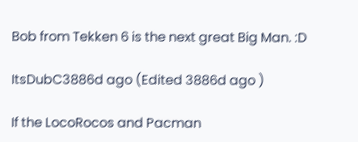Bob from Tekken 6 is the next great Big Man. :D

ItsDubC3886d ago (Edited 3886d ago )

If the LocoRocos and Pacman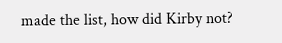made the list, how did Kirby not?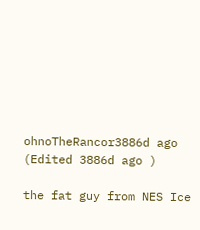ohnoTheRancor3886d ago (Edited 3886d ago )

the fat guy from NES Ice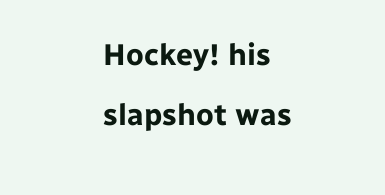Hockey! his slapshot was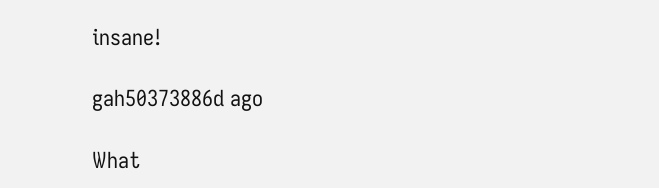insane!

gah50373886d ago

What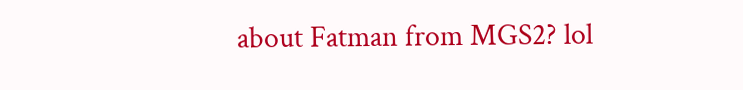about Fatman from MGS2? lol